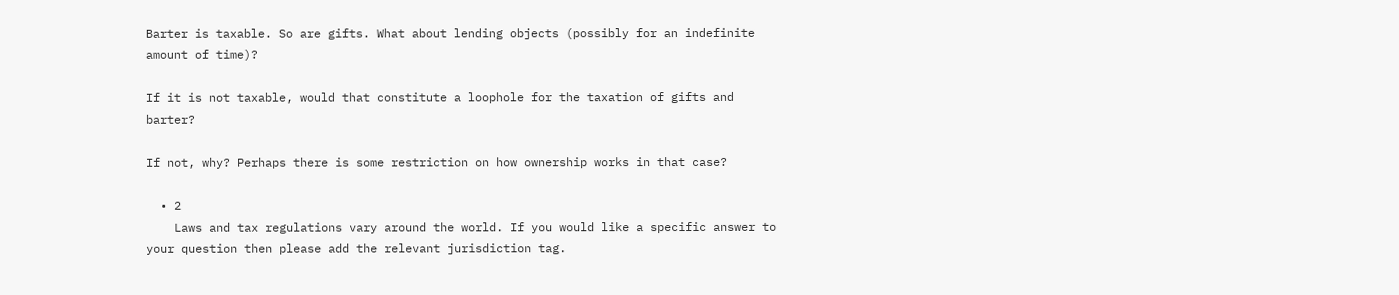Barter is taxable. So are gifts. What about lending objects (possibly for an indefinite amount of time)?

If it is not taxable, would that constitute a loophole for the taxation of gifts and barter?

If not, why? Perhaps there is some restriction on how ownership works in that case?

  • 2
    Laws and tax regulations vary around the world. If you would like a specific answer to your question then please add the relevant jurisdiction tag.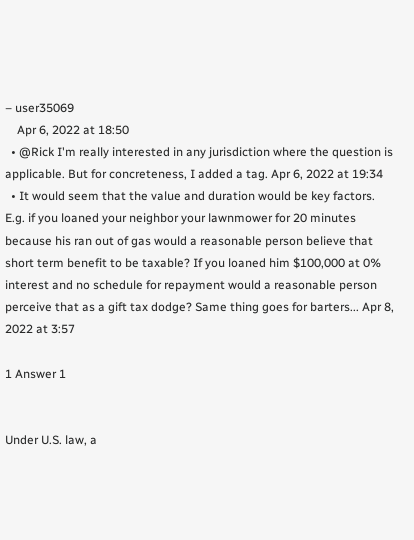– user35069
    Apr 6, 2022 at 18:50
  • @Rick I'm really interested in any jurisdiction where the question is applicable. But for concreteness, I added a tag. Apr 6, 2022 at 19:34
  • It would seem that the value and duration would be key factors. E.g. if you loaned your neighbor your lawnmower for 20 minutes because his ran out of gas would a reasonable person believe that short term benefit to be taxable? If you loaned him $100,000 at 0% interest and no schedule for repayment would a reasonable person perceive that as a gift tax dodge? Same thing goes for barters... Apr 8, 2022 at 3:57

1 Answer 1


Under U.S. law, a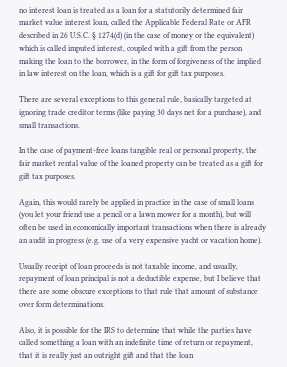no interest loan is treated as a loan for a statutorily determined fair market value interest loan, called the Applicable Federal Rate or AFR described in 26 U.S.C. § 1274(d) (in the case of money or the equivalent) which is called imputed interest, coupled with a gift from the person making the loan to the borrower, in the form of forgiveness of the implied in law interest on the loan, which is a gift for gift tax purposes.

There are several exceptions to this general rule, basically targeted at ignoring trade creditor terms (like paying 30 days net for a purchase), and small transactions.

In the case of payment-free loans tangible real or personal property, the fair market rental value of the loaned property can be treated as a gift for gift tax purposes.

Again, this would rarely be applied in practice in the case of small loans (you let your friend use a pencil or a lawn mower for a month), but will often be used in economically important transactions when there is already an audit in progress (e.g. use of a very expensive yacht or vacation home).

Usually receipt of loan proceeds is not taxable income, and usually, repayment of loan principal is not a deductible expense, but I believe that there are some obscure exceptions to that rule that amount of substance over form determinations.

Also, it is possible for the IRS to determine that while the parties have called something a loan with an indefinite time of return or repayment, that it is really just an outright gift and that the loan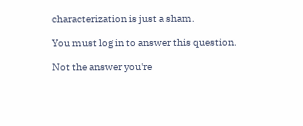characterization is just a sham.

You must log in to answer this question.

Not the answer you're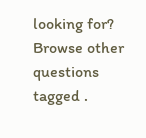looking for? Browse other questions tagged .